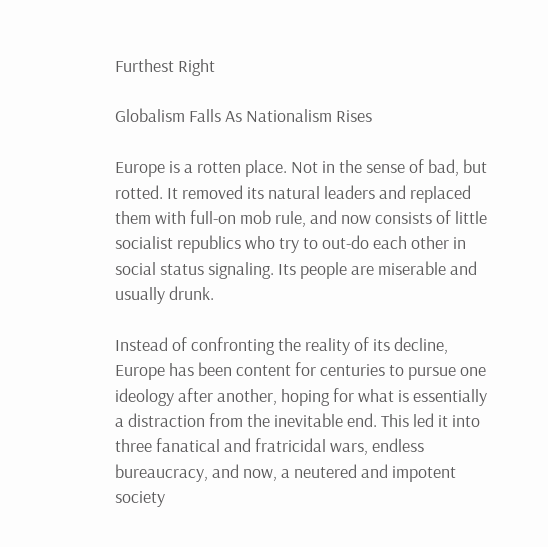Furthest Right

Globalism Falls As Nationalism Rises

Europe is a rotten place. Not in the sense of bad, but rotted. It removed its natural leaders and replaced them with full-on mob rule, and now consists of little socialist republics who try to out-do each other in social status signaling. Its people are miserable and usually drunk.

Instead of confronting the reality of its decline, Europe has been content for centuries to pursue one ideology after another, hoping for what is essentially a distraction from the inevitable end. This led it into three fanatical and fratricidal wars, endless bureaucracy, and now, a neutered and impotent society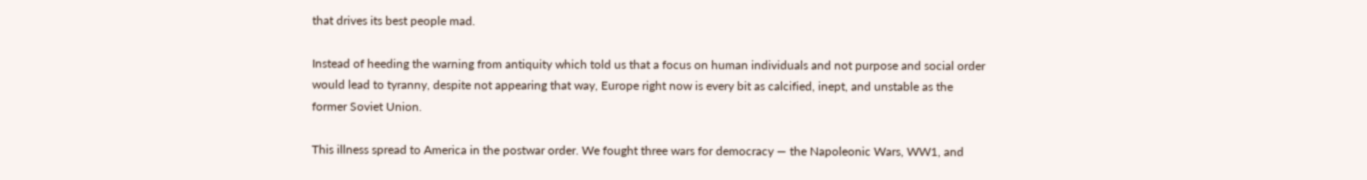that drives its best people mad.

Instead of heeding the warning from antiquity which told us that a focus on human individuals and not purpose and social order would lead to tyranny, despite not appearing that way, Europe right now is every bit as calcified, inept, and unstable as the former Soviet Union.

This illness spread to America in the postwar order. We fought three wars for democracy — the Napoleonic Wars, WW1, and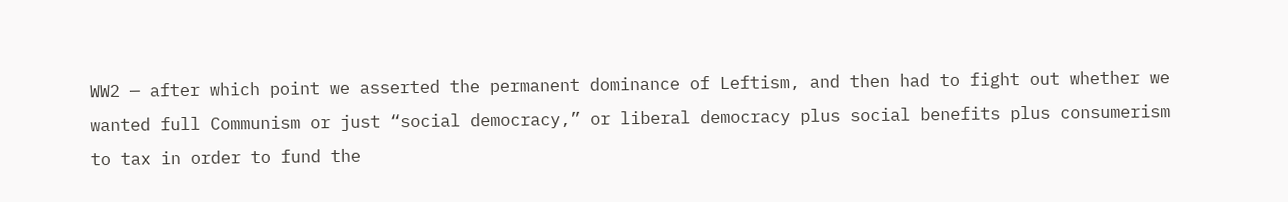WW2 — after which point we asserted the permanent dominance of Leftism, and then had to fight out whether we wanted full Communism or just “social democracy,” or liberal democracy plus social benefits plus consumerism to tax in order to fund the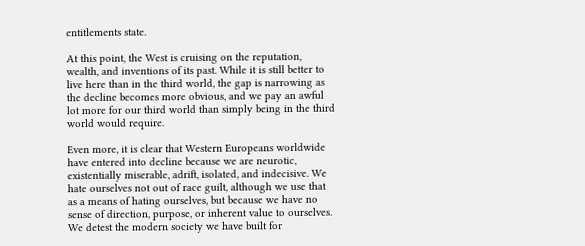entitlements state.

At this point, the West is cruising on the reputation, wealth, and inventions of its past. While it is still better to live here than in the third world, the gap is narrowing as the decline becomes more obvious, and we pay an awful lot more for our third world than simply being in the third world would require.

Even more, it is clear that Western Europeans worldwide have entered into decline because we are neurotic, existentially miserable, adrift, isolated, and indecisive. We hate ourselves not out of race guilt, although we use that as a means of hating ourselves, but because we have no sense of direction, purpose, or inherent value to ourselves. We detest the modern society we have built for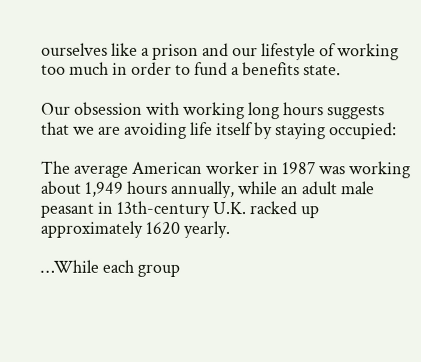ourselves like a prison and our lifestyle of working too much in order to fund a benefits state.

Our obsession with working long hours suggests that we are avoiding life itself by staying occupied:

The average American worker in 1987 was working about 1,949 hours annually, while an adult male peasant in 13th-century U.K. racked up approximately 1620 yearly.

…While each group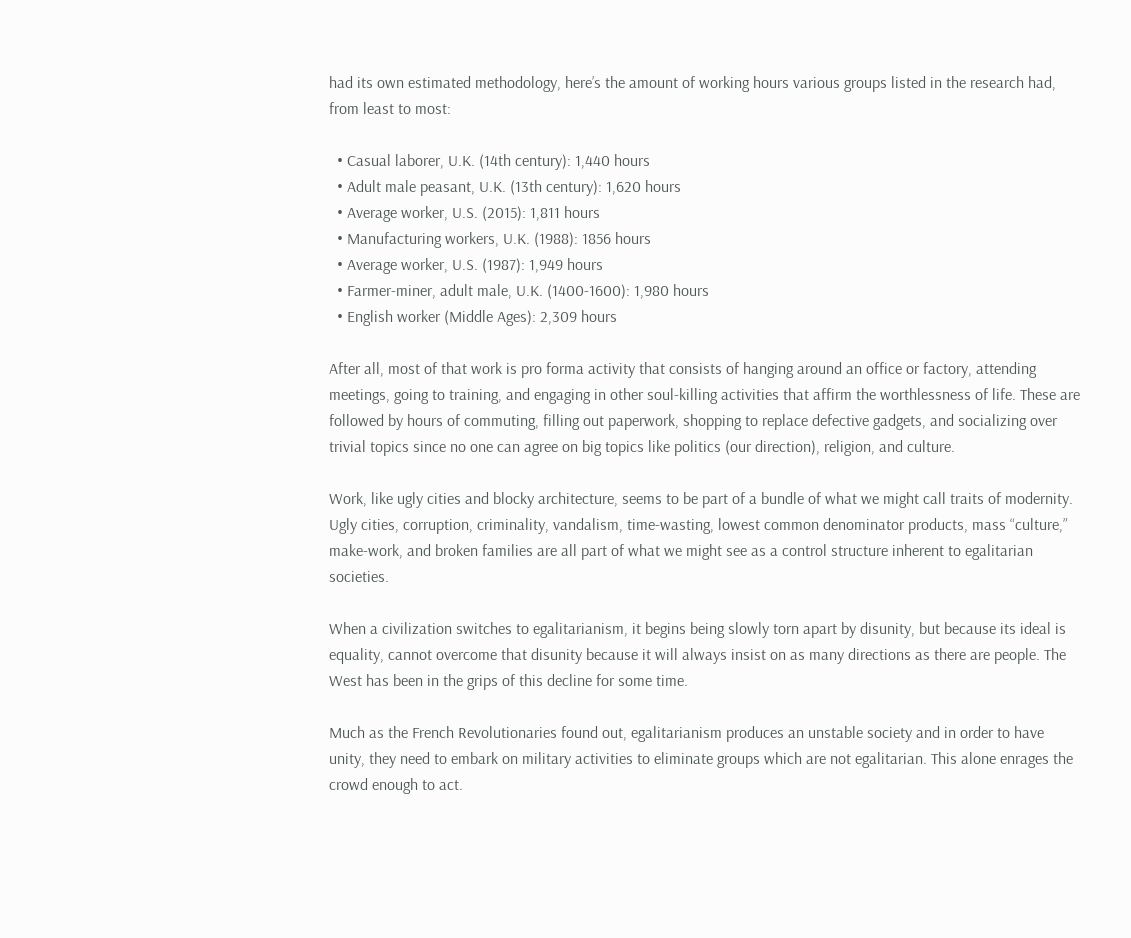had its own estimated methodology, here’s the amount of working hours various groups listed in the research had, from least to most:

  • Casual laborer, U.K. (14th century): 1,440 hours
  • Adult male peasant, U.K. (13th century): 1,620 hours
  • Average worker, U.S. (2015): 1,811 hours
  • Manufacturing workers, U.K. (1988): 1856 hours
  • Average worker, U.S. (1987): 1,949 hours
  • Farmer-miner, adult male, U.K. (1400-1600): 1,980 hours
  • English worker (Middle Ages): 2,309 hours

After all, most of that work is pro forma activity that consists of hanging around an office or factory, attending meetings, going to training, and engaging in other soul-killing activities that affirm the worthlessness of life. These are followed by hours of commuting, filling out paperwork, shopping to replace defective gadgets, and socializing over trivial topics since no one can agree on big topics like politics (our direction), religion, and culture.

Work, like ugly cities and blocky architecture, seems to be part of a bundle of what we might call traits of modernity. Ugly cities, corruption, criminality, vandalism, time-wasting, lowest common denominator products, mass “culture,” make-work, and broken families are all part of what we might see as a control structure inherent to egalitarian societies.

When a civilization switches to egalitarianism, it begins being slowly torn apart by disunity, but because its ideal is equality, cannot overcome that disunity because it will always insist on as many directions as there are people. The West has been in the grips of this decline for some time.

Much as the French Revolutionaries found out, egalitarianism produces an unstable society and in order to have unity, they need to embark on military activities to eliminate groups which are not egalitarian. This alone enrages the crowd enough to act.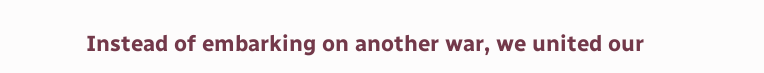Instead of embarking on another war, we united our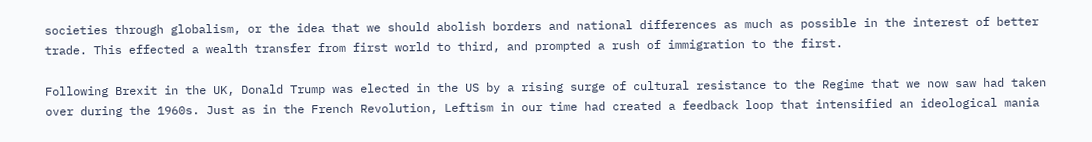societies through globalism, or the idea that we should abolish borders and national differences as much as possible in the interest of better trade. This effected a wealth transfer from first world to third, and prompted a rush of immigration to the first.

Following Brexit in the UK, Donald Trump was elected in the US by a rising surge of cultural resistance to the Regime that we now saw had taken over during the 1960s. Just as in the French Revolution, Leftism in our time had created a feedback loop that intensified an ideological mania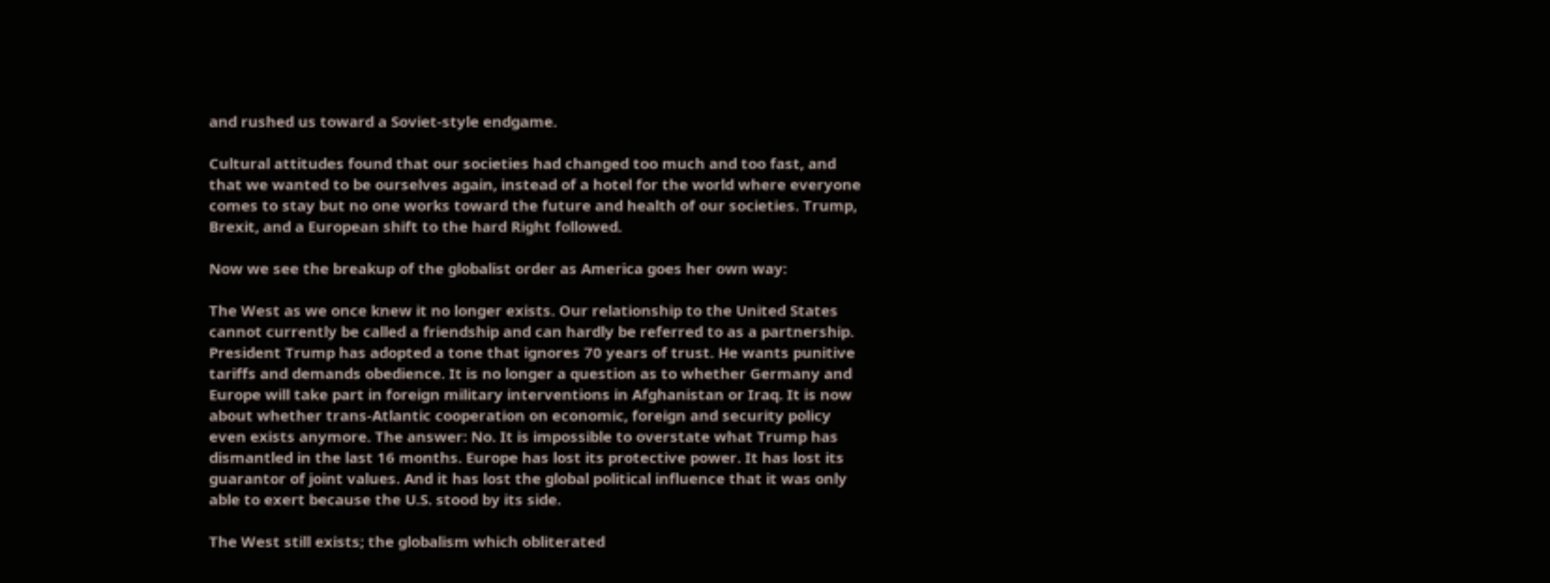and rushed us toward a Soviet-style endgame.

Cultural attitudes found that our societies had changed too much and too fast, and that we wanted to be ourselves again, instead of a hotel for the world where everyone comes to stay but no one works toward the future and health of our societies. Trump, Brexit, and a European shift to the hard Right followed.

Now we see the breakup of the globalist order as America goes her own way:

The West as we once knew it no longer exists. Our relationship to the United States cannot currently be called a friendship and can hardly be referred to as a partnership. President Trump has adopted a tone that ignores 70 years of trust. He wants punitive tariffs and demands obedience. It is no longer a question as to whether Germany and Europe will take part in foreign military interventions in Afghanistan or Iraq. It is now about whether trans-Atlantic cooperation on economic, foreign and security policy even exists anymore. The answer: No. It is impossible to overstate what Trump has dismantled in the last 16 months. Europe has lost its protective power. It has lost its guarantor of joint values. And it has lost the global political influence that it was only able to exert because the U.S. stood by its side.

The West still exists; the globalism which obliterated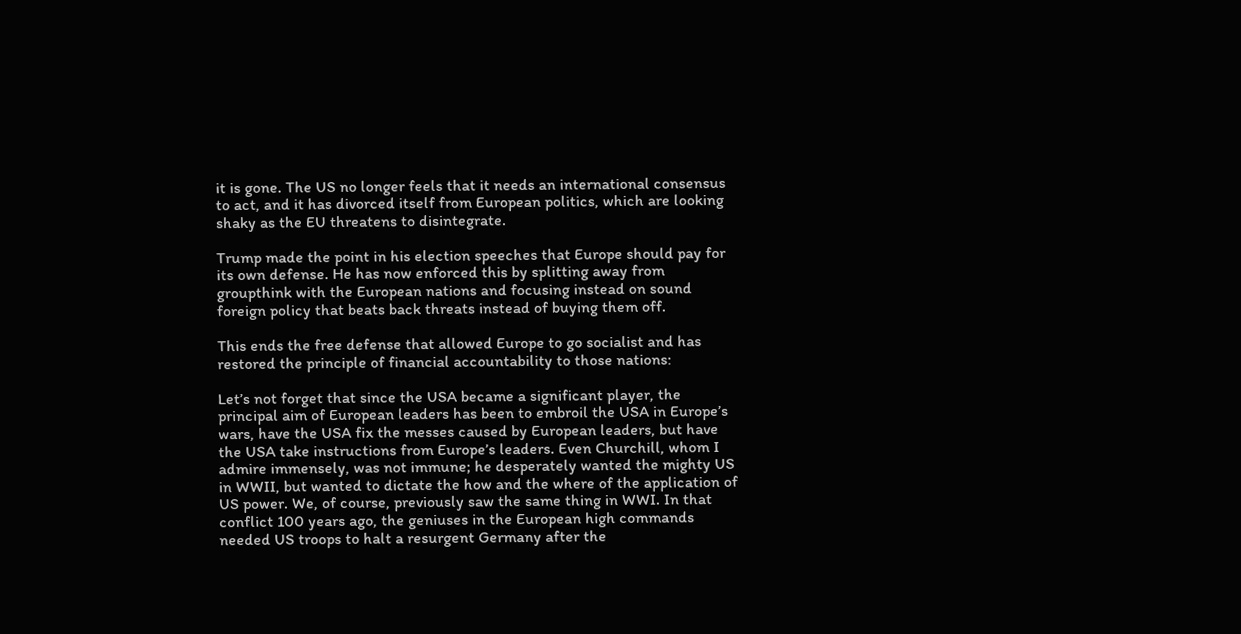it is gone. The US no longer feels that it needs an international consensus to act, and it has divorced itself from European politics, which are looking shaky as the EU threatens to disintegrate.

Trump made the point in his election speeches that Europe should pay for its own defense. He has now enforced this by splitting away from groupthink with the European nations and focusing instead on sound foreign policy that beats back threats instead of buying them off.

This ends the free defense that allowed Europe to go socialist and has restored the principle of financial accountability to those nations:

Let’s not forget that since the USA became a significant player, the principal aim of European leaders has been to embroil the USA in Europe’s wars, have the USA fix the messes caused by European leaders, but have the USA take instructions from Europe’s leaders. Even Churchill, whom I admire immensely, was not immune; he desperately wanted the mighty US in WWII, but wanted to dictate the how and the where of the application of US power. We, of course, previously saw the same thing in WWI. In that conflict 100 years ago, the geniuses in the European high commands needed US troops to halt a resurgent Germany after the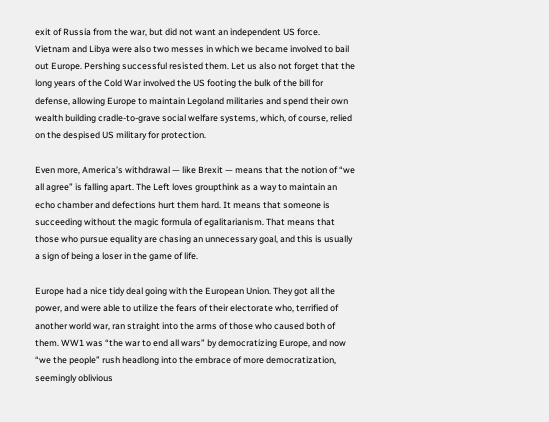exit of Russia from the war, but did not want an independent US force. Vietnam and Libya were also two messes in which we became involved to bail out Europe. Pershing successful resisted them. Let us also not forget that the long years of the Cold War involved the US footing the bulk of the bill for defense, allowing Europe to maintain Legoland militaries and spend their own wealth building cradle-to-grave social welfare systems, which, of course, relied on the despised US military for protection.

Even more, America’s withdrawal — like Brexit — means that the notion of “we all agree” is falling apart. The Left loves groupthink as a way to maintain an echo chamber and defections hurt them hard. It means that someone is succeeding without the magic formula of egalitarianism. That means that those who pursue equality are chasing an unnecessary goal, and this is usually a sign of being a loser in the game of life.

Europe had a nice tidy deal going with the European Union. They got all the power, and were able to utilize the fears of their electorate who, terrified of another world war, ran straight into the arms of those who caused both of them. WW1 was “the war to end all wars” by democratizing Europe, and now “we the people” rush headlong into the embrace of more democratization, seemingly oblivious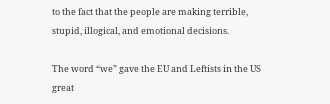to the fact that the people are making terrible, stupid, illogical, and emotional decisions.

The word “we” gave the EU and Leftists in the US great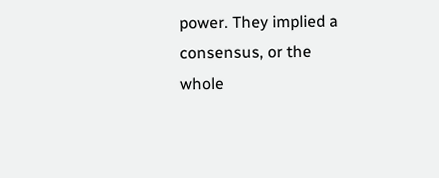power. They implied a consensus, or the whole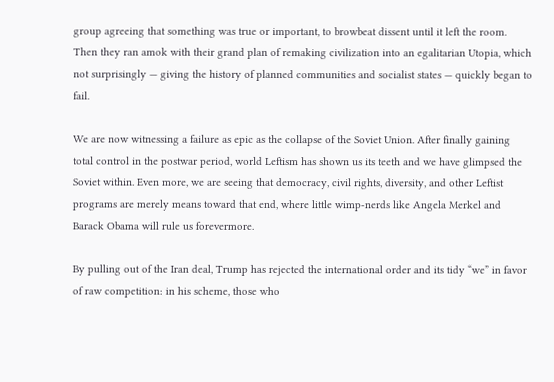group agreeing that something was true or important, to browbeat dissent until it left the room. Then they ran amok with their grand plan of remaking civilization into an egalitarian Utopia, which not surprisingly — giving the history of planned communities and socialist states — quickly began to fail.

We are now witnessing a failure as epic as the collapse of the Soviet Union. After finally gaining total control in the postwar period, world Leftism has shown us its teeth and we have glimpsed the Soviet within. Even more, we are seeing that democracy, civil rights, diversity, and other Leftist programs are merely means toward that end, where little wimp-nerds like Angela Merkel and Barack Obama will rule us forevermore.

By pulling out of the Iran deal, Trump has rejected the international order and its tidy “we” in favor of raw competition: in his scheme, those who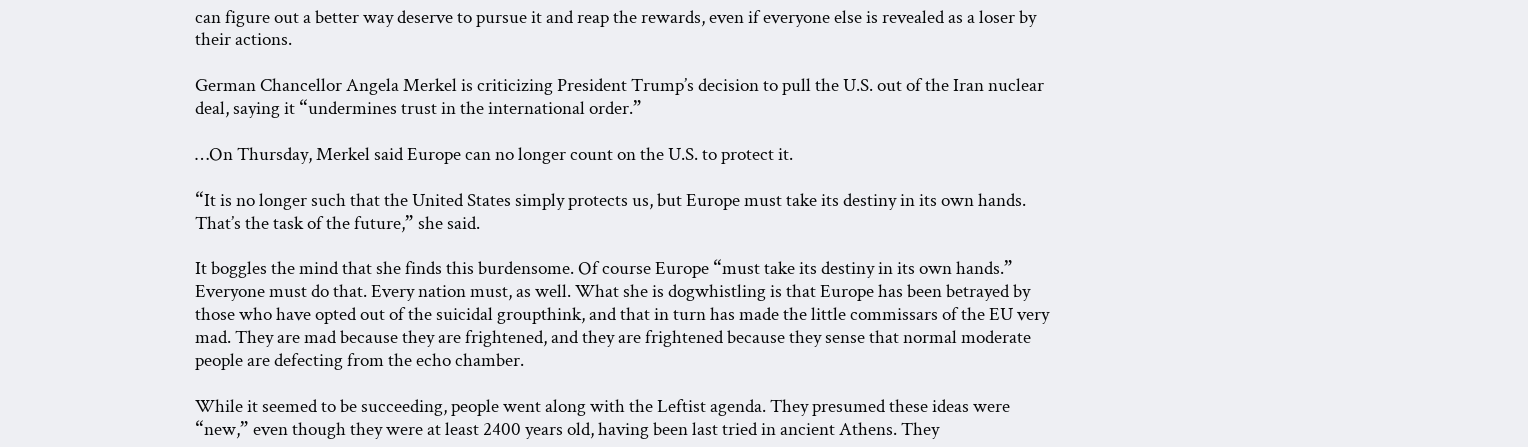can figure out a better way deserve to pursue it and reap the rewards, even if everyone else is revealed as a loser by their actions.

German Chancellor Angela Merkel is criticizing President Trump’s decision to pull the U.S. out of the Iran nuclear deal, saying it “undermines trust in the international order.”

…On Thursday, Merkel said Europe can no longer count on the U.S. to protect it.

“It is no longer such that the United States simply protects us, but Europe must take its destiny in its own hands. That’s the task of the future,” she said.

It boggles the mind that she finds this burdensome. Of course Europe “must take its destiny in its own hands.” Everyone must do that. Every nation must, as well. What she is dogwhistling is that Europe has been betrayed by those who have opted out of the suicidal groupthink, and that in turn has made the little commissars of the EU very mad. They are mad because they are frightened, and they are frightened because they sense that normal moderate people are defecting from the echo chamber.

While it seemed to be succeeding, people went along with the Leftist agenda. They presumed these ideas were “new,” even though they were at least 2400 years old, having been last tried in ancient Athens. They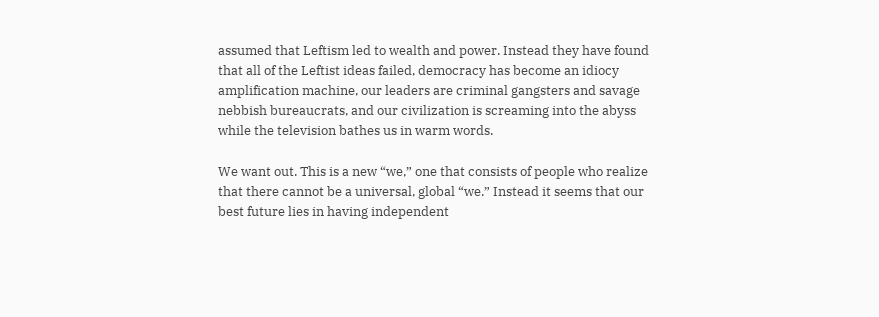assumed that Leftism led to wealth and power. Instead they have found that all of the Leftist ideas failed, democracy has become an idiocy amplification machine, our leaders are criminal gangsters and savage nebbish bureaucrats, and our civilization is screaming into the abyss while the television bathes us in warm words.

We want out. This is a new “we,” one that consists of people who realize that there cannot be a universal, global “we.” Instead it seems that our best future lies in having independent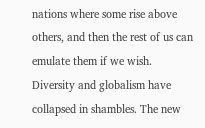nations where some rise above others, and then the rest of us can emulate them if we wish. Diversity and globalism have collapsed in shambles. The new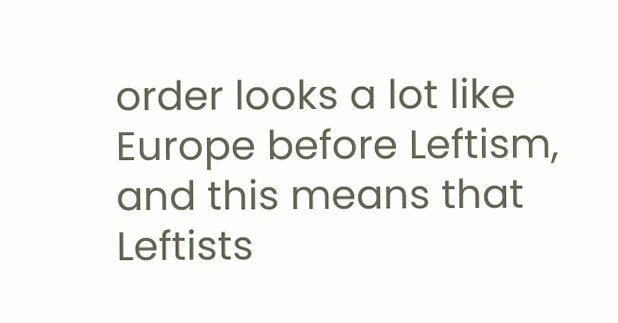order looks a lot like Europe before Leftism, and this means that Leftists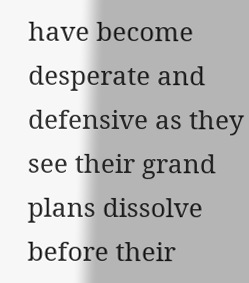have become desperate and defensive as they see their grand plans dissolve before their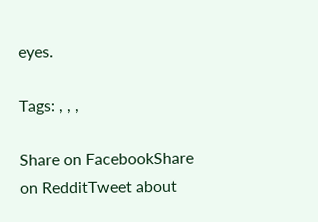eyes.

Tags: , , ,

Share on FacebookShare on RedditTweet about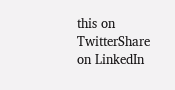this on TwitterShare on LinkedIn